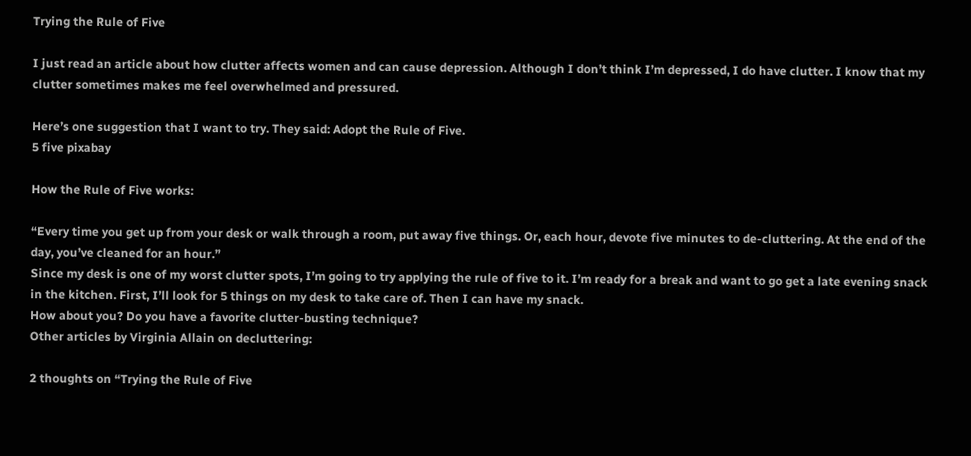Trying the Rule of Five

I just read an article about how clutter affects women and can cause depression. Although I don’t think I’m depressed, I do have clutter. I know that my clutter sometimes makes me feel overwhelmed and pressured.

Here’s one suggestion that I want to try. They said: Adopt the Rule of Five.
5 five pixabay

How the Rule of Five works:

“Every time you get up from your desk or walk through a room, put away five things. Or, each hour, devote five minutes to de-cluttering. At the end of the day, you’ve cleaned for an hour.”
Since my desk is one of my worst clutter spots, I’m going to try applying the rule of five to it. I’m ready for a break and want to go get a late evening snack in the kitchen. First, I’ll look for 5 things on my desk to take care of. Then I can have my snack.
How about you? Do you have a favorite clutter-busting technique?
Other articles by Virginia Allain on decluttering:

2 thoughts on “Trying the Rule of Five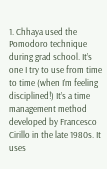1. Chhaya used the Pomodoro technique during grad school. It’s one I try to use from time to time (when I’m feeling disciplined!) It’s a time management method developed by Francesco Cirillo in the late 1980s. It uses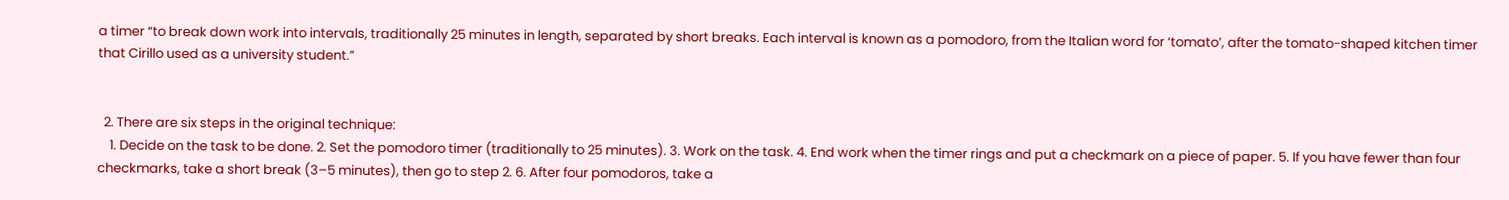a timer “to break down work into intervals, traditionally 25 minutes in length, separated by short breaks. Each interval is known as a pomodoro, from the Italian word for ‘tomato’, after the tomato-shaped kitchen timer that Cirillo used as a university student.”


  2. There are six steps in the original technique:
    1. Decide on the task to be done. 2. Set the pomodoro timer (traditionally to 25 minutes). 3. Work on the task. 4. End work when the timer rings and put a checkmark on a piece of paper. 5. If you have fewer than four checkmarks, take a short break (3–5 minutes), then go to step 2. 6. After four pomodoros, take a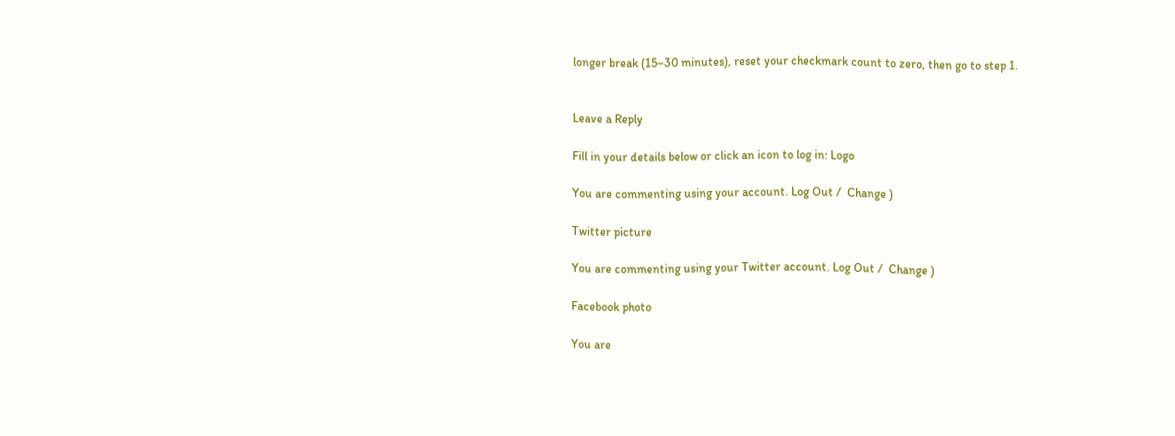longer break (15–30 minutes), reset your checkmark count to zero, then go to step 1.


Leave a Reply

Fill in your details below or click an icon to log in: Logo

You are commenting using your account. Log Out /  Change )

Twitter picture

You are commenting using your Twitter account. Log Out /  Change )

Facebook photo

You are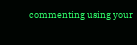commenting using your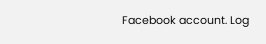Facebook account. Log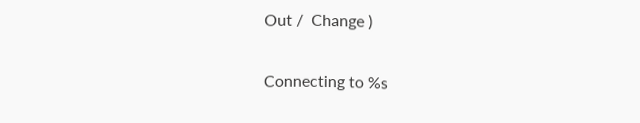Out /  Change )

Connecting to %s